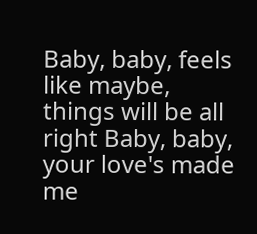Baby, baby, feels like maybe, things will be all right Baby, baby, your love's made me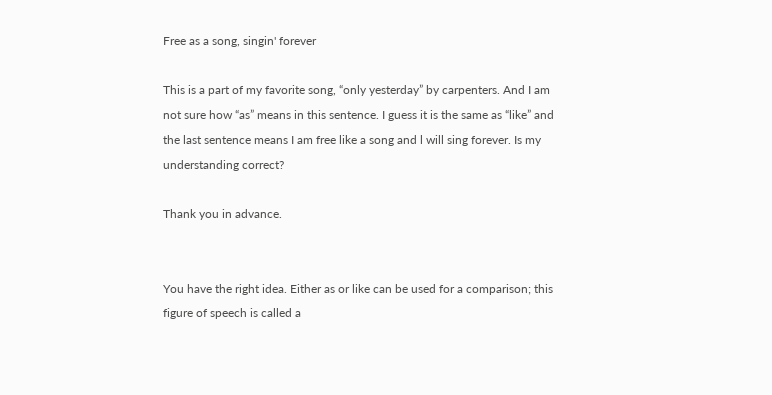Free as a song, singin' forever

This is a part of my favorite song, “only yesterday” by carpenters. And I am not sure how “as” means in this sentence. I guess it is the same as “like” and the last sentence means I am free like a song and l will sing forever. Is my understanding correct?

Thank you in advance.


You have the right idea. Either as or like can be used for a comparison; this figure of speech is called a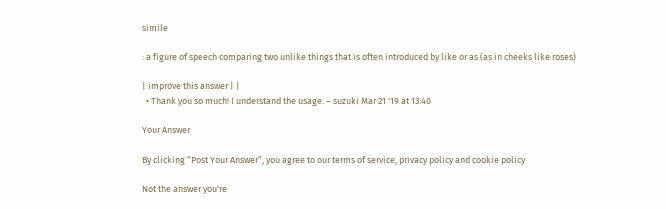simile

: a figure of speech comparing two unlike things that is often introduced by like or as (as in cheeks like roses)

| improve this answer | |
  • Thank you so much! I understand the usage. – suzuki Mar 21 '19 at 13:40

Your Answer

By clicking “Post Your Answer”, you agree to our terms of service, privacy policy and cookie policy

Not the answer you're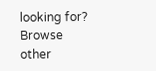looking for? Browse other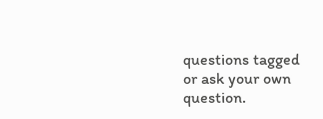questions tagged or ask your own question.